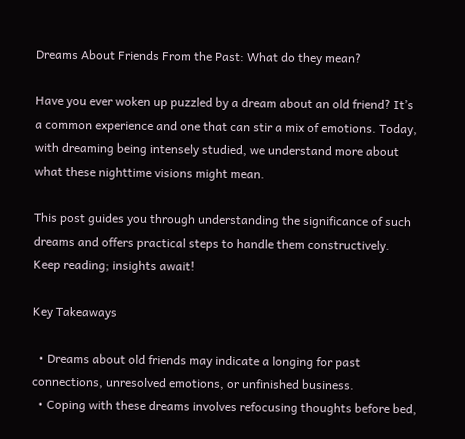Dreams About Friends From the Past: What do they mean?

Have you ever woken up puzzled by a dream about an old friend? It’s a common experience and one that can stir a mix of emotions. Today, with dreaming being intensely studied, we understand more about what these nighttime visions might mean.

This post guides you through understanding the significance of such dreams and offers practical steps to handle them constructively. Keep reading; insights await!

Key Takeaways

  • Dreams about old friends may indicate a longing for past connections, unresolved emotions, or unfinished business.
  • Coping with these dreams involves refocusing thoughts before bed,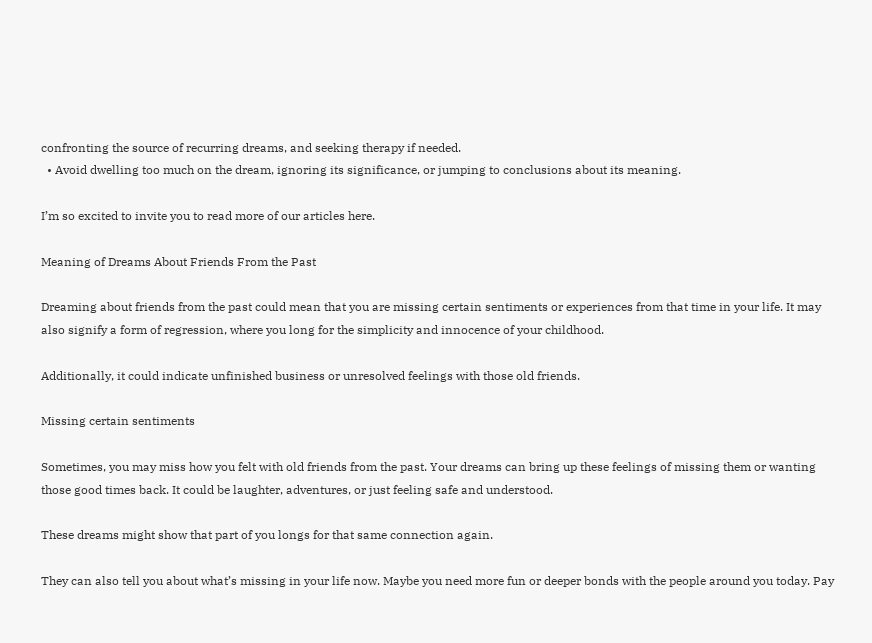confronting the source of recurring dreams, and seeking therapy if needed.
  • Avoid dwelling too much on the dream, ignoring its significance, or jumping to conclusions about its meaning.

I’m so excited to invite you to read more of our articles here.

Meaning of Dreams About Friends From the Past

Dreaming about friends from the past could mean that you are missing certain sentiments or experiences from that time in your life. It may also signify a form of regression, where you long for the simplicity and innocence of your childhood.

Additionally, it could indicate unfinished business or unresolved feelings with those old friends.

Missing certain sentiments

Sometimes, you may miss how you felt with old friends from the past. Your dreams can bring up these feelings of missing them or wanting those good times back. It could be laughter, adventures, or just feeling safe and understood.

These dreams might show that part of you longs for that same connection again.

They can also tell you about what’s missing in your life now. Maybe you need more fun or deeper bonds with the people around you today. Pay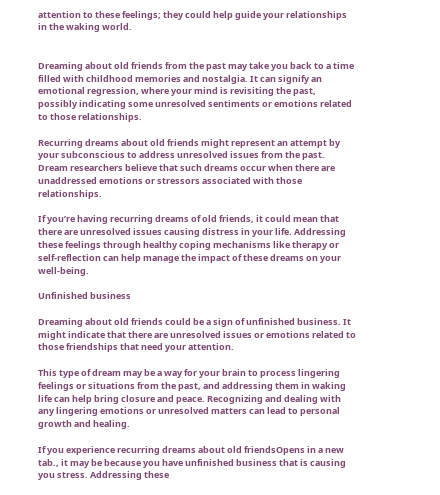attention to these feelings; they could help guide your relationships in the waking world.


Dreaming about old friends from the past may take you back to a time filled with childhood memories and nostalgia. It can signify an emotional regression, where your mind is revisiting the past, possibly indicating some unresolved sentiments or emotions related to those relationships.

Recurring dreams about old friends might represent an attempt by your subconscious to address unresolved issues from the past. Dream researchers believe that such dreams occur when there are unaddressed emotions or stressors associated with those relationships.

If you’re having recurring dreams of old friends, it could mean that there are unresolved issues causing distress in your life. Addressing these feelings through healthy coping mechanisms like therapy or self-reflection can help manage the impact of these dreams on your well-being.

Unfinished business

Dreaming about old friends could be a sign of unfinished business. It might indicate that there are unresolved issues or emotions related to those friendships that need your attention.

This type of dream may be a way for your brain to process lingering feelings or situations from the past, and addressing them in waking life can help bring closure and peace. Recognizing and dealing with any lingering emotions or unresolved matters can lead to personal growth and healing.

If you experience recurring dreams about old friendsOpens in a new tab., it may be because you have unfinished business that is causing you stress. Addressing these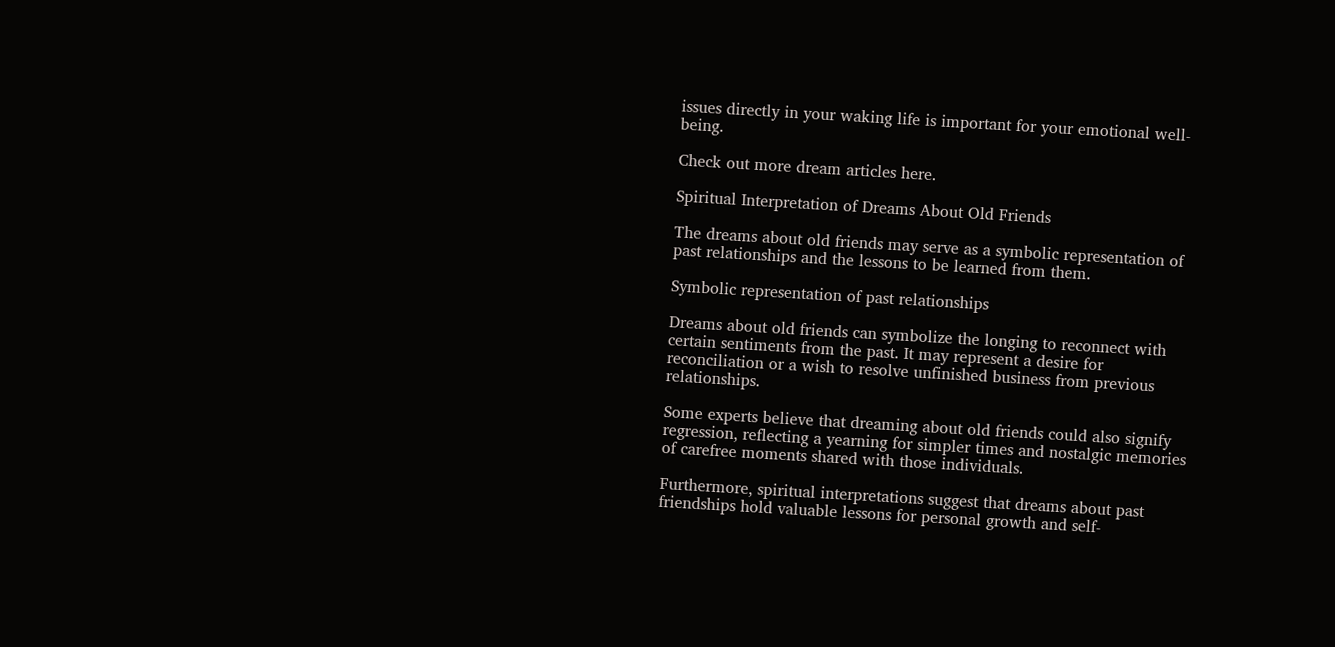issues directly in your waking life is important for your emotional well-being.

Check out more dream articles here.

Spiritual Interpretation of Dreams About Old Friends

The dreams about old friends may serve as a symbolic representation of past relationships and the lessons to be learned from them.

Symbolic representation of past relationships

Dreams about old friends can symbolize the longing to reconnect with certain sentiments from the past. It may represent a desire for reconciliation or a wish to resolve unfinished business from previous relationships.

Some experts believe that dreaming about old friends could also signify regression, reflecting a yearning for simpler times and nostalgic memories of carefree moments shared with those individuals.

Furthermore, spiritual interpretations suggest that dreams about past friendships hold valuable lessons for personal growth and self-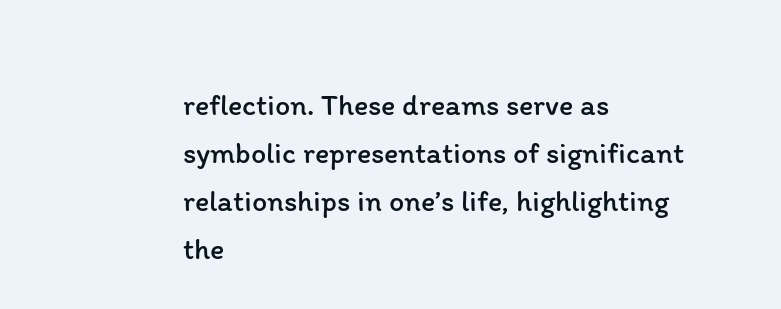reflection. These dreams serve as symbolic representations of significant relationships in one’s life, highlighting the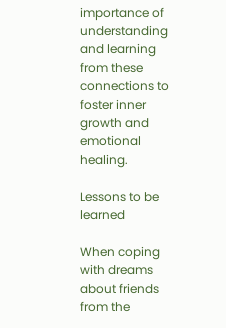importance of understanding and learning from these connections to foster inner growth and emotional healing.

Lessons to be learned

When coping with dreams about friends from the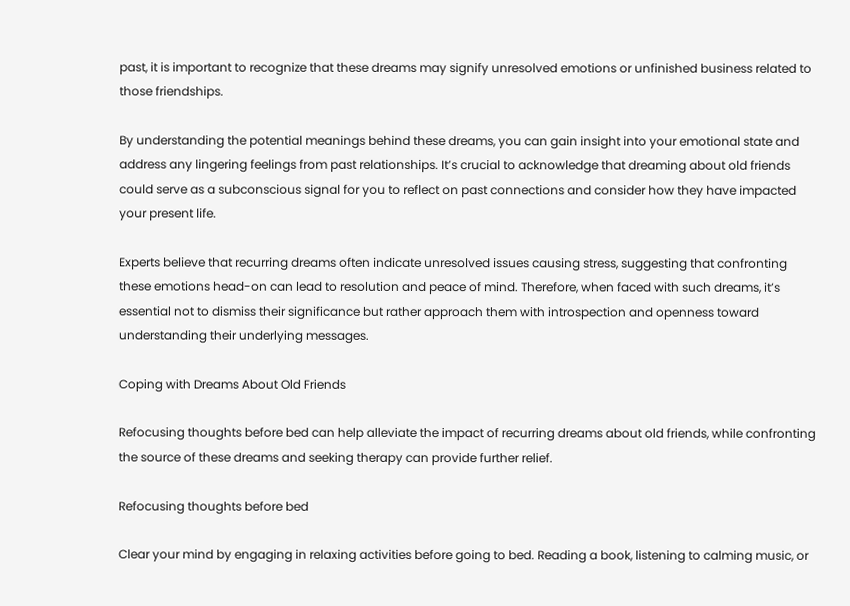past, it is important to recognize that these dreams may signify unresolved emotions or unfinished business related to those friendships.

By understanding the potential meanings behind these dreams, you can gain insight into your emotional state and address any lingering feelings from past relationships. It’s crucial to acknowledge that dreaming about old friends could serve as a subconscious signal for you to reflect on past connections and consider how they have impacted your present life.

Experts believe that recurring dreams often indicate unresolved issues causing stress, suggesting that confronting these emotions head-on can lead to resolution and peace of mind. Therefore, when faced with such dreams, it’s essential not to dismiss their significance but rather approach them with introspection and openness toward understanding their underlying messages.

Coping with Dreams About Old Friends

Refocusing thoughts before bed can help alleviate the impact of recurring dreams about old friends, while confronting the source of these dreams and seeking therapy can provide further relief.

Refocusing thoughts before bed

Clear your mind by engaging in relaxing activities before going to bed. Reading a book, listening to calming music, or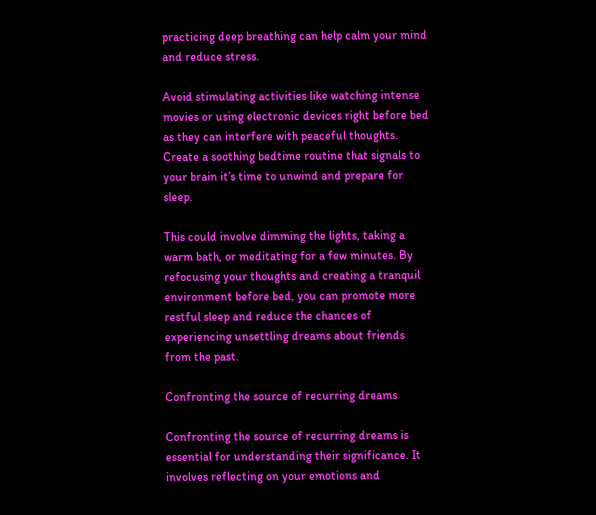practicing deep breathing can help calm your mind and reduce stress.

Avoid stimulating activities like watching intense movies or using electronic devices right before bed as they can interfere with peaceful thoughts. Create a soothing bedtime routine that signals to your brain it’s time to unwind and prepare for sleep.

This could involve dimming the lights, taking a warm bath, or meditating for a few minutes. By refocusing your thoughts and creating a tranquil environment before bed, you can promote more restful sleep and reduce the chances of experiencing unsettling dreams about friends from the past.

Confronting the source of recurring dreams

Confronting the source of recurring dreams is essential for understanding their significance. It involves reflecting on your emotions and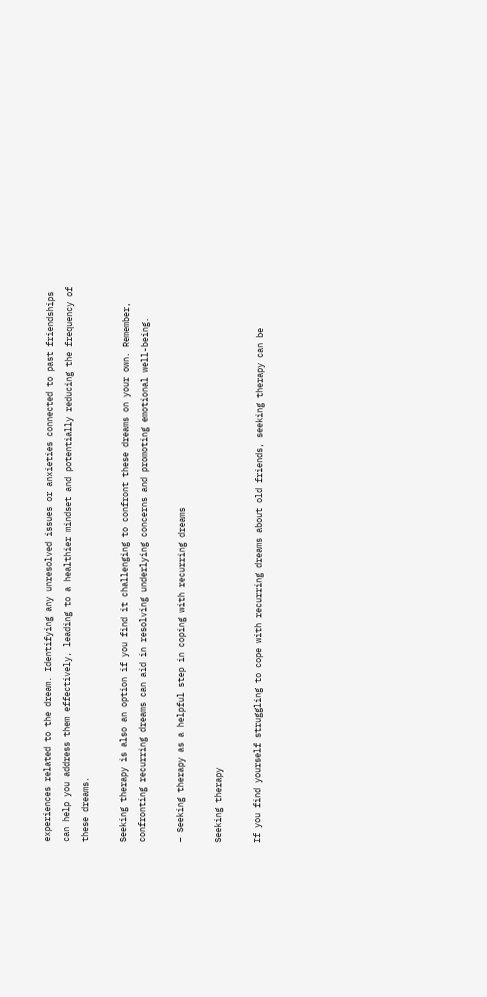experiences related to the dream. Identifying any unresolved issues or anxieties connected to past friendships can help you address them effectively, leading to a healthier mindset and potentially reducing the frequency of these dreams.

Seeking therapy is also an option if you find it challenging to confront these dreams on your own. Remember, confronting recurring dreams can aid in resolving underlying concerns and promoting emotional well-being.

– Seeking therapy as a helpful step in coping with recurring dreams

Seeking therapy

If you find yourself struggling to cope with recurring dreams about old friends, seeking therapy can be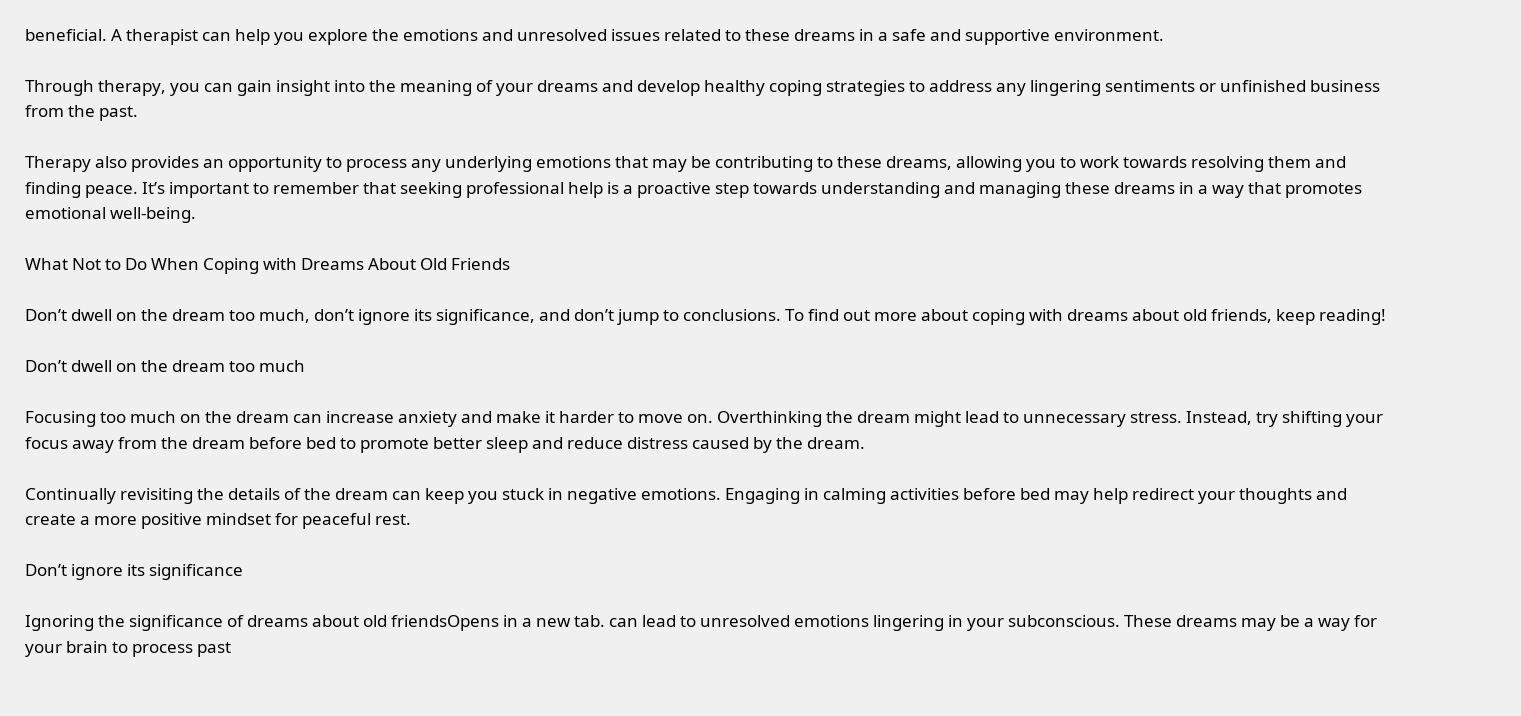beneficial. A therapist can help you explore the emotions and unresolved issues related to these dreams in a safe and supportive environment.

Through therapy, you can gain insight into the meaning of your dreams and develop healthy coping strategies to address any lingering sentiments or unfinished business from the past.

Therapy also provides an opportunity to process any underlying emotions that may be contributing to these dreams, allowing you to work towards resolving them and finding peace. It’s important to remember that seeking professional help is a proactive step towards understanding and managing these dreams in a way that promotes emotional well-being.

What Not to Do When Coping with Dreams About Old Friends

Don’t dwell on the dream too much, don’t ignore its significance, and don’t jump to conclusions. To find out more about coping with dreams about old friends, keep reading!

Don’t dwell on the dream too much

Focusing too much on the dream can increase anxiety and make it harder to move on. Overthinking the dream might lead to unnecessary stress. Instead, try shifting your focus away from the dream before bed to promote better sleep and reduce distress caused by the dream.

Continually revisiting the details of the dream can keep you stuck in negative emotions. Engaging in calming activities before bed may help redirect your thoughts and create a more positive mindset for peaceful rest.

Don’t ignore its significance

Ignoring the significance of dreams about old friendsOpens in a new tab. can lead to unresolved emotions lingering in your subconscious. These dreams may be a way for your brain to process past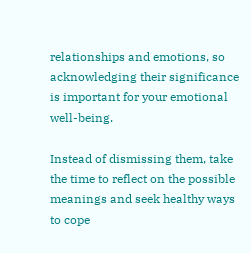relationships and emotions, so acknowledging their significance is important for your emotional well-being.

Instead of dismissing them, take the time to reflect on the possible meanings and seek healthy ways to cope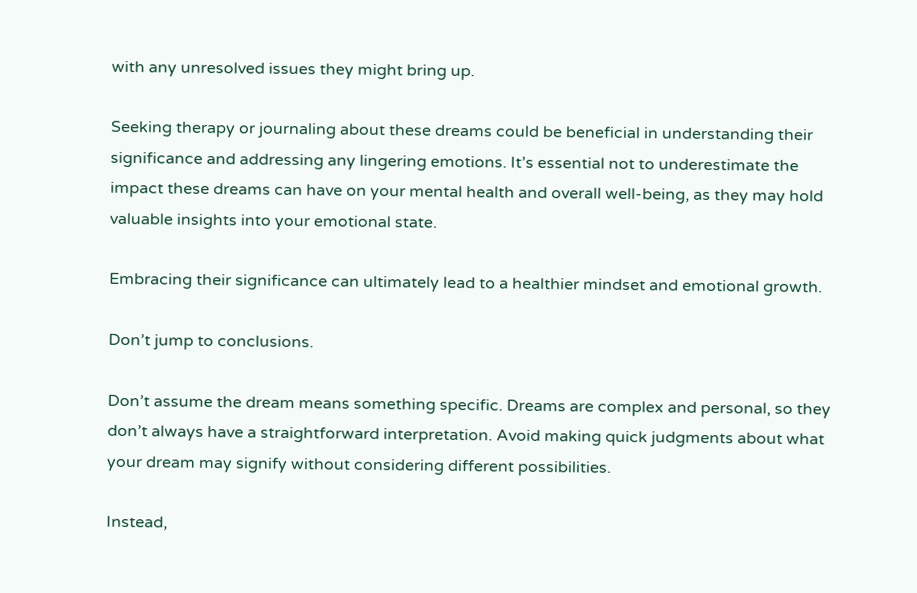with any unresolved issues they might bring up.

Seeking therapy or journaling about these dreams could be beneficial in understanding their significance and addressing any lingering emotions. It’s essential not to underestimate the impact these dreams can have on your mental health and overall well-being, as they may hold valuable insights into your emotional state.

Embracing their significance can ultimately lead to a healthier mindset and emotional growth.

Don’t jump to conclusions.

Don’t assume the dream means something specific. Dreams are complex and personal, so they don’t always have a straightforward interpretation. Avoid making quick judgments about what your dream may signify without considering different possibilities.

Instead,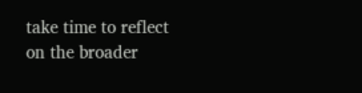take time to reflect on the broader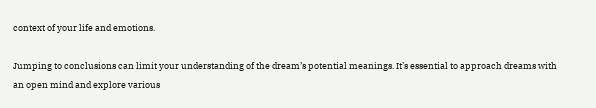context of your life and emotions.

Jumping to conclusions can limit your understanding of the dream’s potential meanings. It’s essential to approach dreams with an open mind and explore various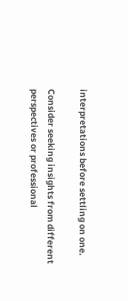interpretations before settling on one.

Consider seeking insights from different perspectives or professional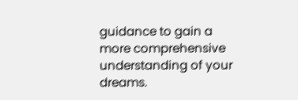guidance to gain a more comprehensive understanding of your dreams.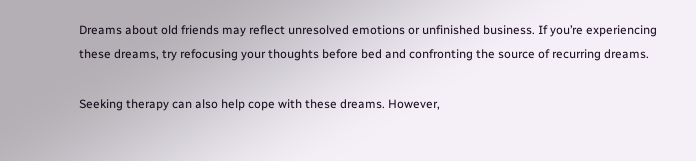Dreams about old friends may reflect unresolved emotions or unfinished business. If you’re experiencing these dreams, try refocusing your thoughts before bed and confronting the source of recurring dreams.

Seeking therapy can also help cope with these dreams. However,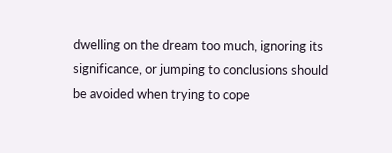dwelling on the dream too much, ignoring its significance, or jumping to conclusions should be avoided when trying to cope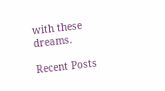with these dreams.

Recent Posts